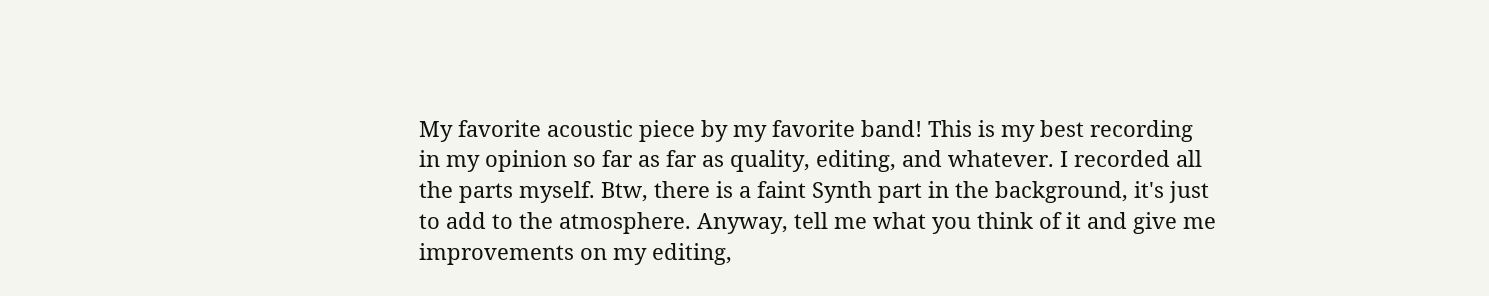My favorite acoustic piece by my favorite band! This is my best recording in my opinion so far as far as quality, editing, and whatever. I recorded all the parts myself. Btw, there is a faint Synth part in the background, it's just to add to the atmosphere. Anyway, tell me what you think of it and give me improvements on my editing,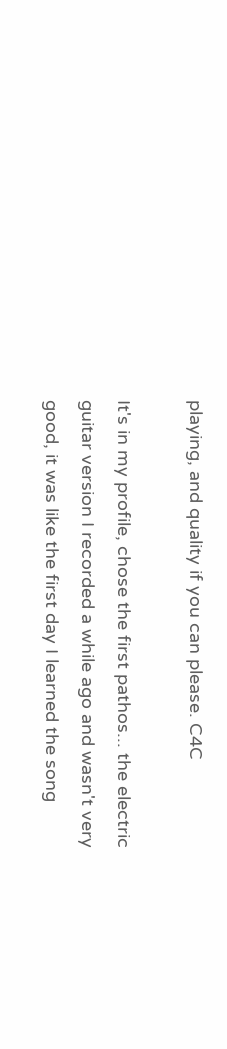playing, and quality if you can please. C4C

It's in my profile, chose the first pathos... the electric guitar version I recorded a while ago and wasn't very good, it was like the first day I learned the song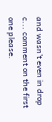and wasn't even in drop c... comment on the first one please.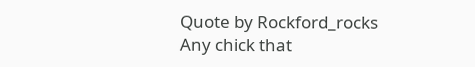Quote by Rockford_rocks
Any chick that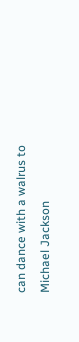can dance with a walrus to Michael Jackson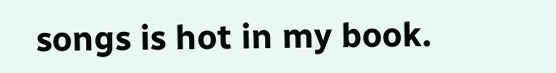songs is hot in my book.